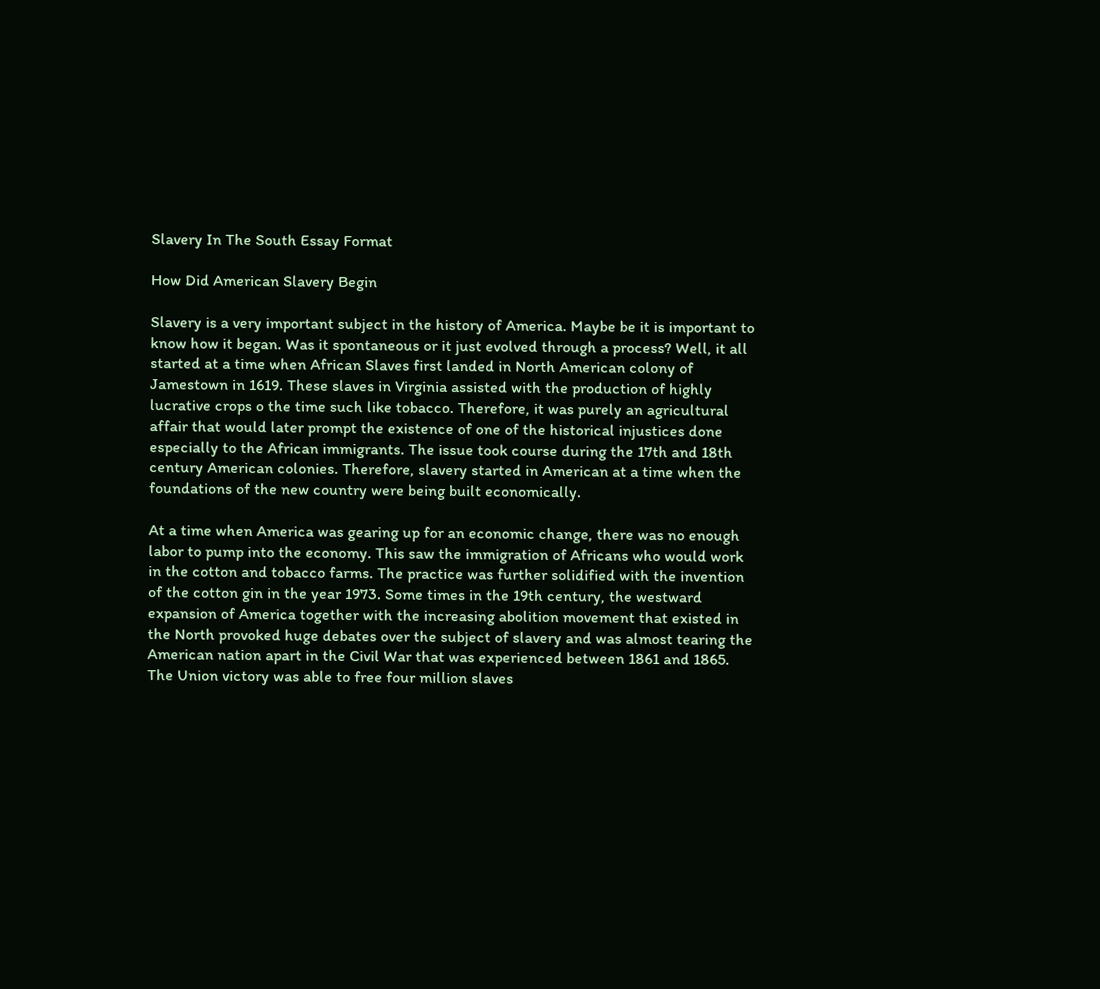Slavery In The South Essay Format

How Did American Slavery Begin

Slavery is a very important subject in the history of America. Maybe be it is important to know how it began. Was it spontaneous or it just evolved through a process? Well, it all started at a time when African Slaves first landed in North American colony of Jamestown in 1619. These slaves in Virginia assisted with the production of highly lucrative crops o the time such like tobacco. Therefore, it was purely an agricultural affair that would later prompt the existence of one of the historical injustices done especially to the African immigrants. The issue took course during the 17th and 18th century American colonies. Therefore, slavery started in American at a time when the foundations of the new country were being built economically.

At a time when America was gearing up for an economic change, there was no enough labor to pump into the economy. This saw the immigration of Africans who would work in the cotton and tobacco farms. The practice was further solidified with the invention of the cotton gin in the year 1973. Some times in the 19th century, the westward expansion of America together with the increasing abolition movement that existed in the North provoked huge debates over the subject of slavery and was almost tearing the American nation apart in the Civil War that was experienced between 1861 and 1865. The Union victory was able to free four million slaves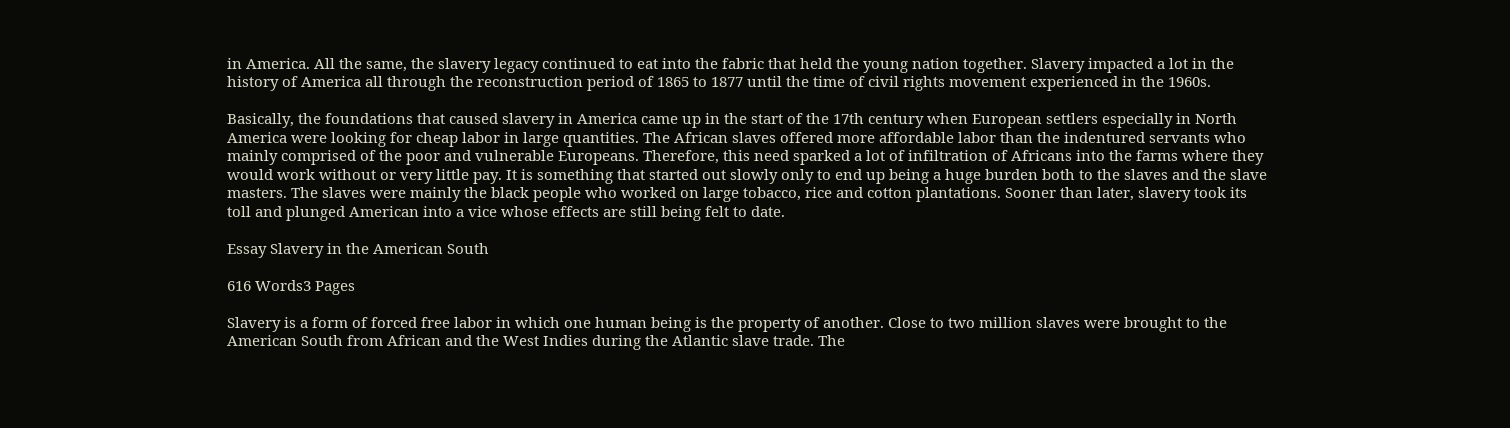in America. All the same, the slavery legacy continued to eat into the fabric that held the young nation together. Slavery impacted a lot in the history of America all through the reconstruction period of 1865 to 1877 until the time of civil rights movement experienced in the 1960s.

Basically, the foundations that caused slavery in America came up in the start of the 17th century when European settlers especially in North America were looking for cheap labor in large quantities. The African slaves offered more affordable labor than the indentured servants who mainly comprised of the poor and vulnerable Europeans. Therefore, this need sparked a lot of infiltration of Africans into the farms where they would work without or very little pay. It is something that started out slowly only to end up being a huge burden both to the slaves and the slave masters. The slaves were mainly the black people who worked on large tobacco, rice and cotton plantations. Sooner than later, slavery took its toll and plunged American into a vice whose effects are still being felt to date.

Essay Slavery in the American South

616 Words3 Pages

Slavery is a form of forced free labor in which one human being is the property of another. Close to two million slaves were brought to the American South from African and the West Indies during the Atlantic slave trade. The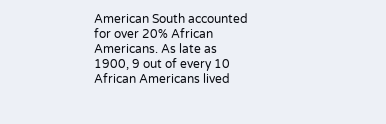American South accounted for over 20% African Americans. As late as 1900, 9 out of every 10 African Americans lived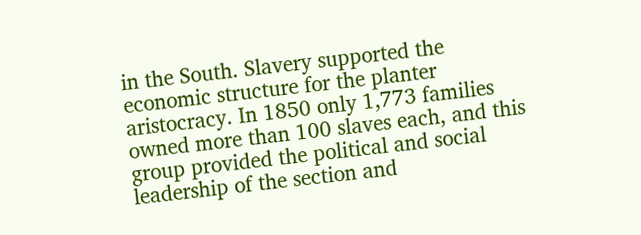in the South. Slavery supported the economic structure for the planter aristocracy. In 1850 only 1,773 families owned more than 100 slaves each, and this group provided the political and social leadership of the section and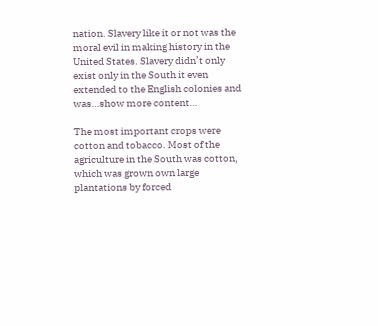nation. Slavery like it or not was the moral evil in making history in the United States. Slavery didn’t only exist only in the South it even extended to the English colonies and was…show more content…

The most important crops were cotton and tobacco. Most of the agriculture in the South was cotton, which was grown own large plantations by forced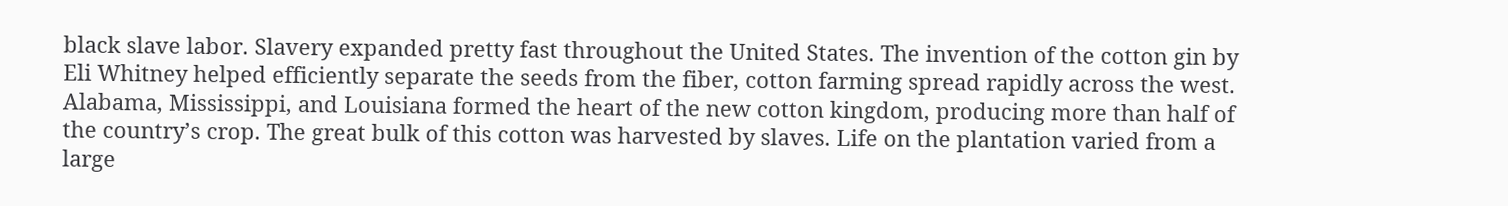black slave labor. Slavery expanded pretty fast throughout the United States. The invention of the cotton gin by Eli Whitney helped efficiently separate the seeds from the fiber, cotton farming spread rapidly across the west. Alabama, Mississippi, and Louisiana formed the heart of the new cotton kingdom, producing more than half of the country’s crop. The great bulk of this cotton was harvested by slaves. Life on the plantation varied from a large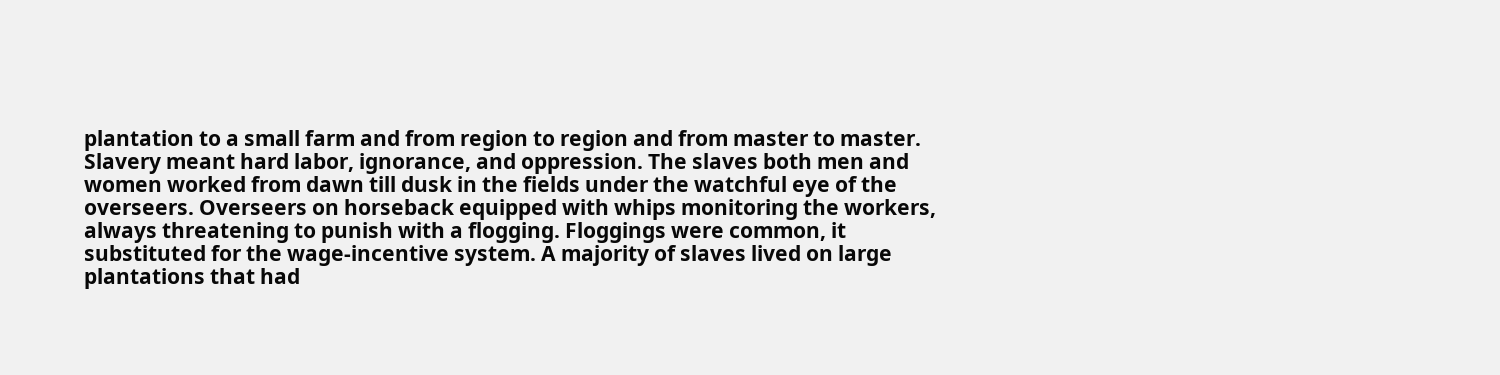plantation to a small farm and from region to region and from master to master. Slavery meant hard labor, ignorance, and oppression. The slaves both men and women worked from dawn till dusk in the fields under the watchful eye of the overseers. Overseers on horseback equipped with whips monitoring the workers, always threatening to punish with a flogging. Floggings were common, it substituted for the wage-incentive system. A majority of slaves lived on large plantations that had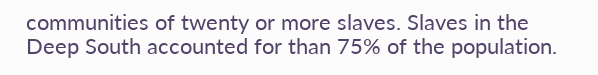communities of twenty or more slaves. Slaves in the Deep South accounted for than 75% of the population.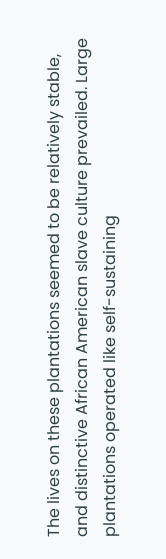The lives on these plantations seemed to be relatively stable, and distinctive African American slave culture prevailed. Large plantations operated like self-sustaining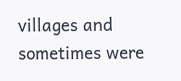villages and sometimes were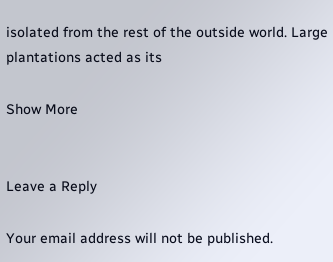isolated from the rest of the outside world. Large plantations acted as its

Show More


Leave a Reply

Your email address will not be published.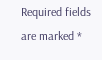Required fields are marked *